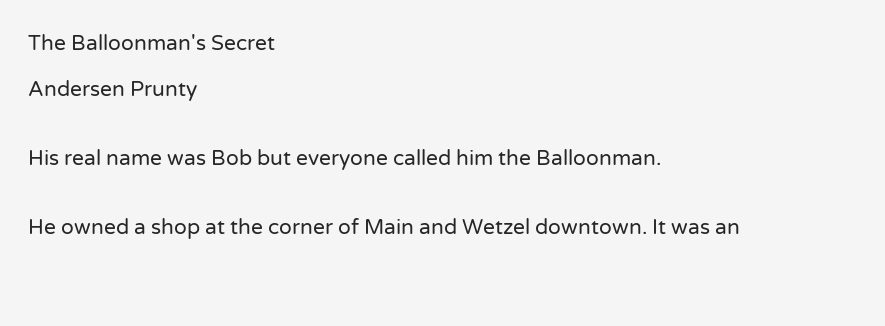The Balloonman's Secret

Andersen Prunty


His real name was Bob but everyone called him the Balloonman.


He owned a shop at the corner of Main and Wetzel downtown. It was an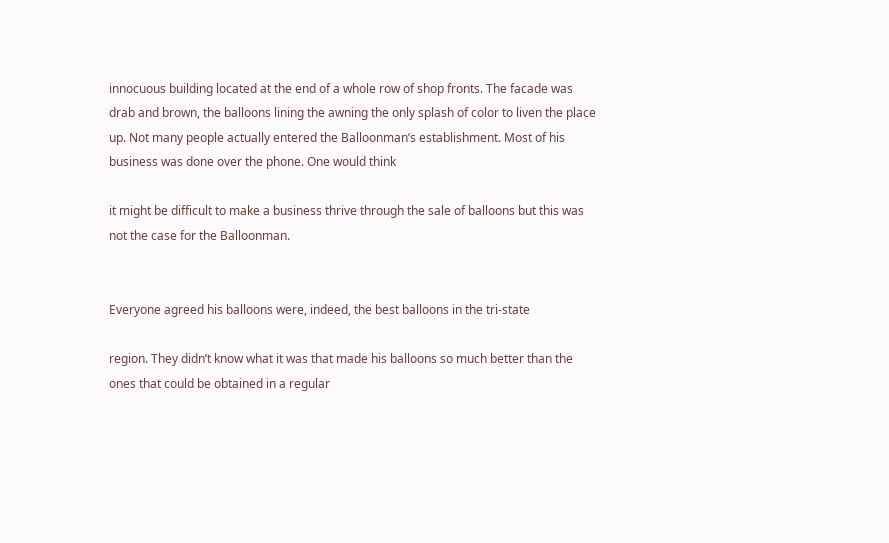innocuous building located at the end of a whole row of shop fronts. The facade was drab and brown, the balloons lining the awning the only splash of color to liven the place up. Not many people actually entered the Balloonman’s establishment. Most of his business was done over the phone. One would think

it might be difficult to make a business thrive through the sale of balloons but this was not the case for the Balloonman.


Everyone agreed his balloons were, indeed, the best balloons in the tri-state

region. They didn’t know what it was that made his balloons so much better than the ones that could be obtained in a regular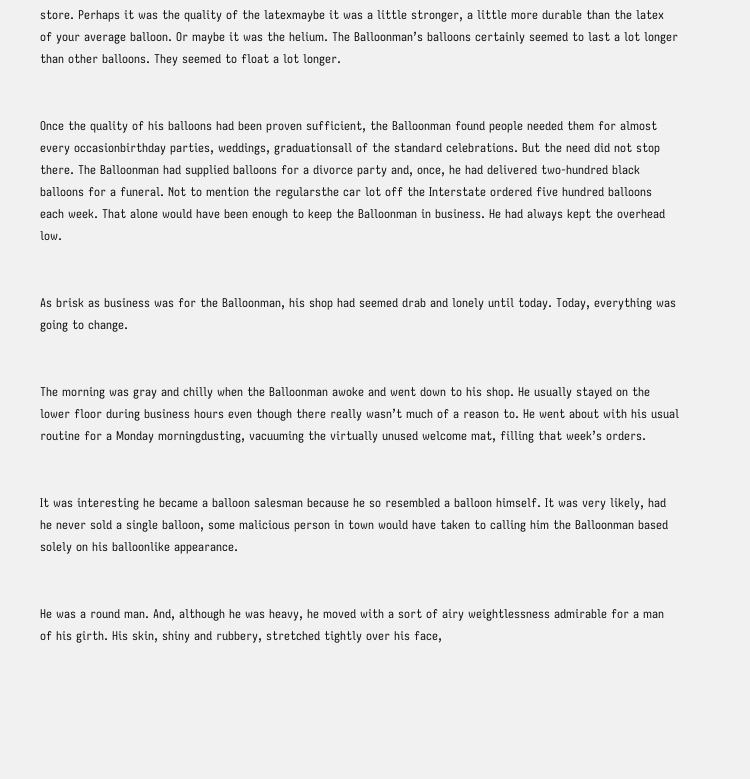store. Perhaps it was the quality of the latexmaybe it was a little stronger, a little more durable than the latex of your average balloon. Or maybe it was the helium. The Balloonman’s balloons certainly seemed to last a lot longer than other balloons. They seemed to float a lot longer.


Once the quality of his balloons had been proven sufficient, the Balloonman found people needed them for almost every occasionbirthday parties, weddings, graduationsall of the standard celebrations. But the need did not stop there. The Balloonman had supplied balloons for a divorce party and, once, he had delivered two-hundred black balloons for a funeral. Not to mention the regularsthe car lot off the Interstate ordered five hundred balloons each week. That alone would have been enough to keep the Balloonman in business. He had always kept the overhead low.


As brisk as business was for the Balloonman, his shop had seemed drab and lonely until today. Today, everything was going to change.


The morning was gray and chilly when the Balloonman awoke and went down to his shop. He usually stayed on the lower floor during business hours even though there really wasn’t much of a reason to. He went about with his usual routine for a Monday morningdusting, vacuuming the virtually unused welcome mat, filling that week’s orders.


It was interesting he became a balloon salesman because he so resembled a balloon himself. It was very likely, had he never sold a single balloon, some malicious person in town would have taken to calling him the Balloonman based solely on his balloonlike appearance.


He was a round man. And, although he was heavy, he moved with a sort of airy weightlessness admirable for a man of his girth. His skin, shiny and rubbery, stretched tightly over his face,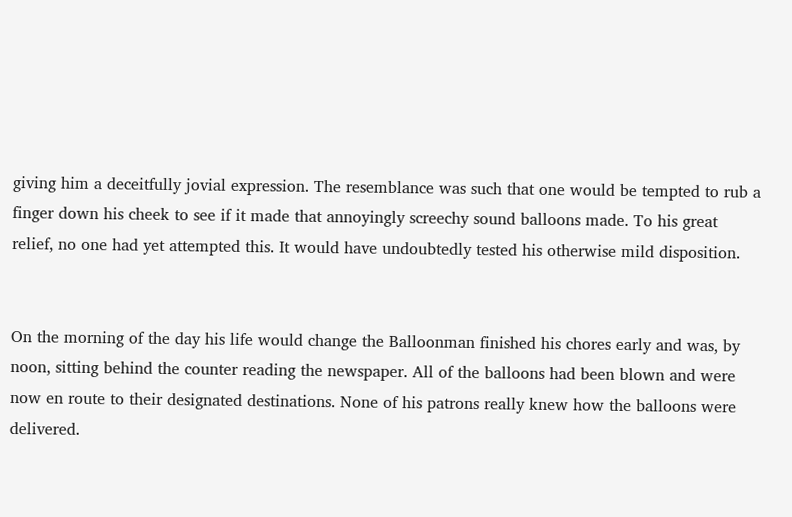giving him a deceitfully jovial expression. The resemblance was such that one would be tempted to rub a finger down his cheek to see if it made that annoyingly screechy sound balloons made. To his great relief, no one had yet attempted this. It would have undoubtedly tested his otherwise mild disposition.


On the morning of the day his life would change the Balloonman finished his chores early and was, by noon, sitting behind the counter reading the newspaper. All of the balloons had been blown and were now en route to their designated destinations. None of his patrons really knew how the balloons were delivered.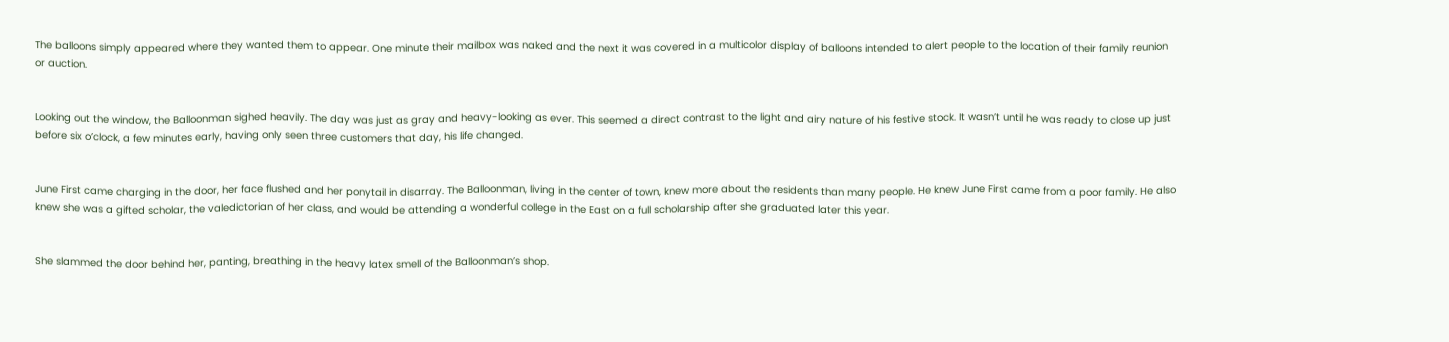The balloons simply appeared where they wanted them to appear. One minute their mailbox was naked and the next it was covered in a multicolor display of balloons intended to alert people to the location of their family reunion or auction.


Looking out the window, the Balloonman sighed heavily. The day was just as gray and heavy-looking as ever. This seemed a direct contrast to the light and airy nature of his festive stock. It wasn’t until he was ready to close up just before six o’clock, a few minutes early, having only seen three customers that day, his life changed.


June First came charging in the door, her face flushed and her ponytail in disarray. The Balloonman, living in the center of town, knew more about the residents than many people. He knew June First came from a poor family. He also knew she was a gifted scholar, the valedictorian of her class, and would be attending a wonderful college in the East on a full scholarship after she graduated later this year.


She slammed the door behind her, panting, breathing in the heavy latex smell of the Balloonman’s shop.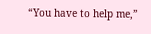“You have to help me,”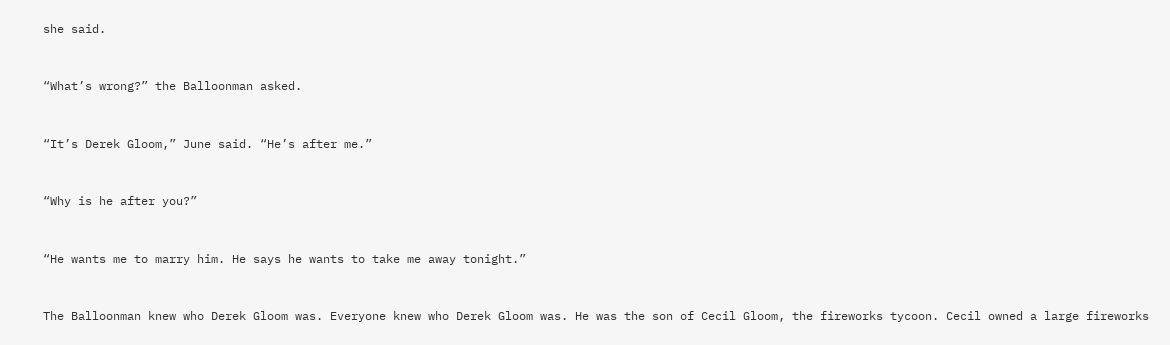she said.


“What’s wrong?” the Balloonman asked.


“It’s Derek Gloom,” June said. “He’s after me.”


“Why is he after you?”


“He wants me to marry him. He says he wants to take me away tonight.”


The Balloonman knew who Derek Gloom was. Everyone knew who Derek Gloom was. He was the son of Cecil Gloom, the fireworks tycoon. Cecil owned a large fireworks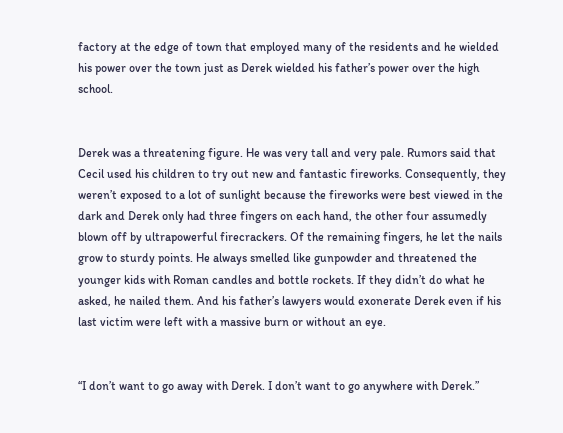factory at the edge of town that employed many of the residents and he wielded his power over the town just as Derek wielded his father’s power over the high school.


Derek was a threatening figure. He was very tall and very pale. Rumors said that Cecil used his children to try out new and fantastic fireworks. Consequently, they weren’t exposed to a lot of sunlight because the fireworks were best viewed in the dark and Derek only had three fingers on each hand, the other four assumedly blown off by ultrapowerful firecrackers. Of the remaining fingers, he let the nails grow to sturdy points. He always smelled like gunpowder and threatened the younger kids with Roman candles and bottle rockets. If they didn’t do what he asked, he nailed them. And his father’s lawyers would exonerate Derek even if his last victim were left with a massive burn or without an eye.


“I don’t want to go away with Derek. I don’t want to go anywhere with Derek.”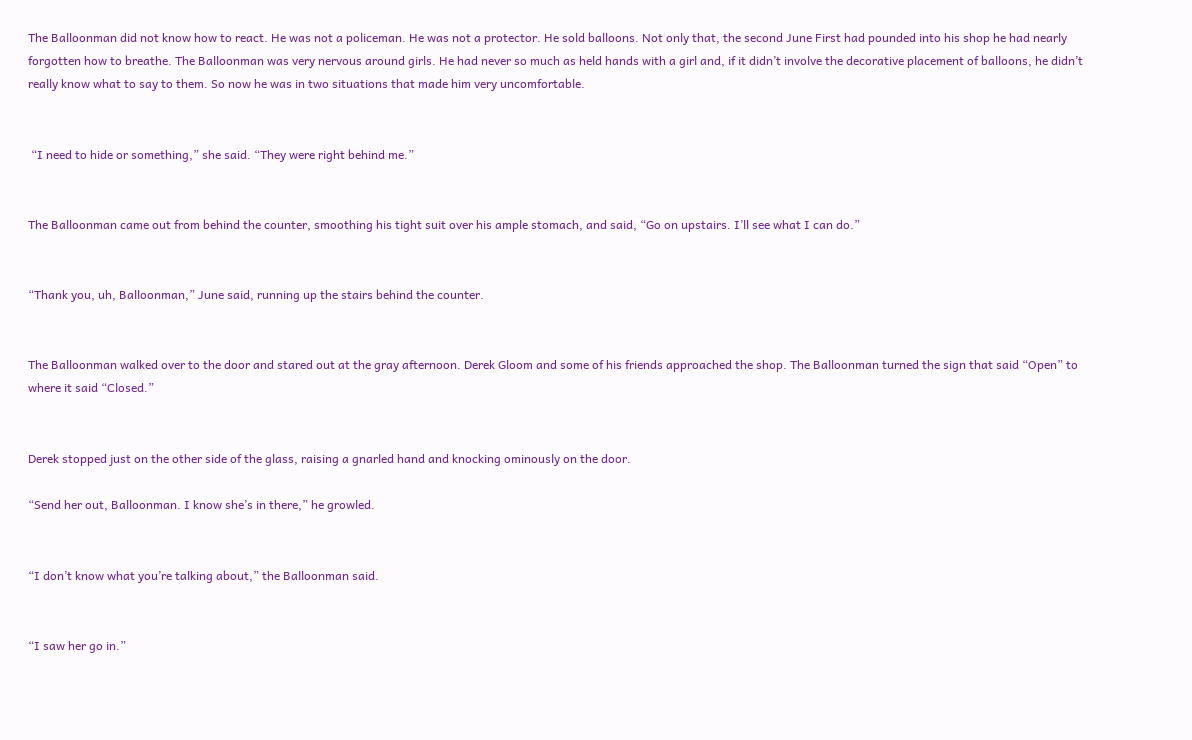The Balloonman did not know how to react. He was not a policeman. He was not a protector. He sold balloons. Not only that, the second June First had pounded into his shop he had nearly forgotten how to breathe. The Balloonman was very nervous around girls. He had never so much as held hands with a girl and, if it didn’t involve the decorative placement of balloons, he didn’t really know what to say to them. So now he was in two situations that made him very uncomfortable.


 “I need to hide or something,” she said. “They were right behind me.”


The Balloonman came out from behind the counter, smoothing his tight suit over his ample stomach, and said, “Go on upstairs. I’ll see what I can do.”


“Thank you, uh, Balloonman,” June said, running up the stairs behind the counter.


The Balloonman walked over to the door and stared out at the gray afternoon. Derek Gloom and some of his friends approached the shop. The Balloonman turned the sign that said “Open” to where it said “Closed.”


Derek stopped just on the other side of the glass, raising a gnarled hand and knocking ominously on the door.

“Send her out, Balloonman. I know she’s in there,” he growled.


“I don’t know what you’re talking about,” the Balloonman said.


“I saw her go in.”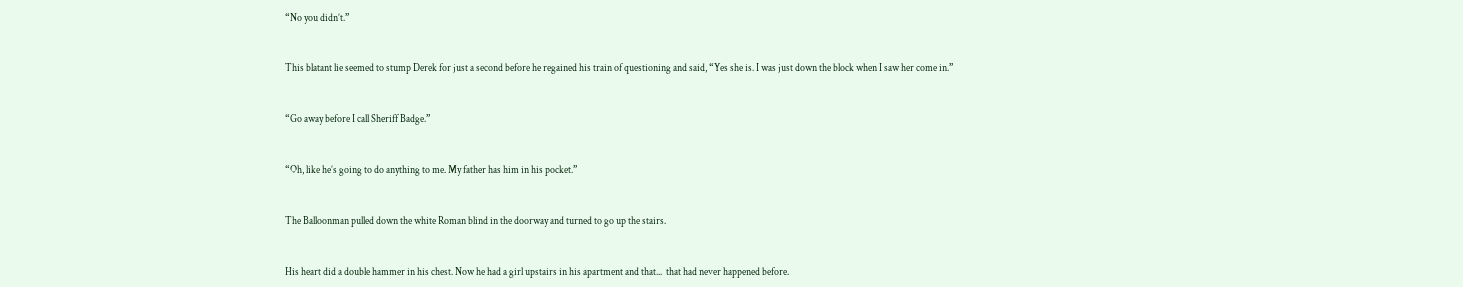“No you didn’t.”


This blatant lie seemed to stump Derek for just a second before he regained his train of questioning and said, “Yes she is. I was just down the block when I saw her come in.”


“Go away before I call Sheriff Badge.”


“Oh, like he’s going to do anything to me. My father has him in his pocket.”


The Balloonman pulled down the white Roman blind in the doorway and turned to go up the stairs.


His heart did a double hammer in his chest. Now he had a girl upstairs in his apartment and that...  that had never happened before.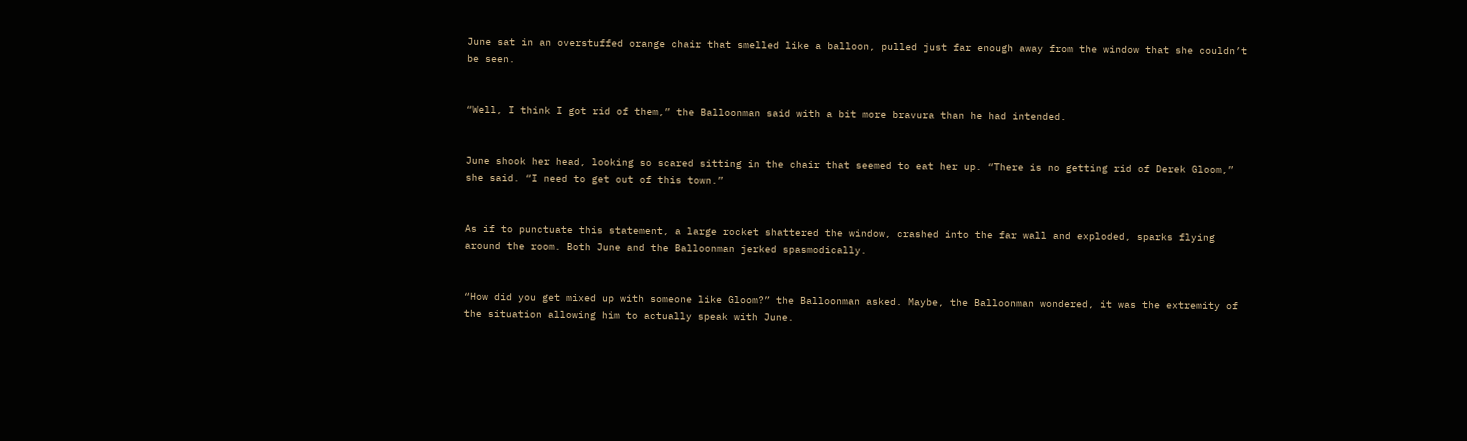June sat in an overstuffed orange chair that smelled like a balloon, pulled just far enough away from the window that she couldn’t be seen.


“Well, I think I got rid of them,” the Balloonman said with a bit more bravura than he had intended.


June shook her head, looking so scared sitting in the chair that seemed to eat her up. “There is no getting rid of Derek Gloom,” she said. “I need to get out of this town.”


As if to punctuate this statement, a large rocket shattered the window, crashed into the far wall and exploded, sparks flying around the room. Both June and the Balloonman jerked spasmodically.


“How did you get mixed up with someone like Gloom?” the Balloonman asked. Maybe, the Balloonman wondered, it was the extremity of the situation allowing him to actually speak with June.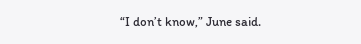“I don’t know,” June said.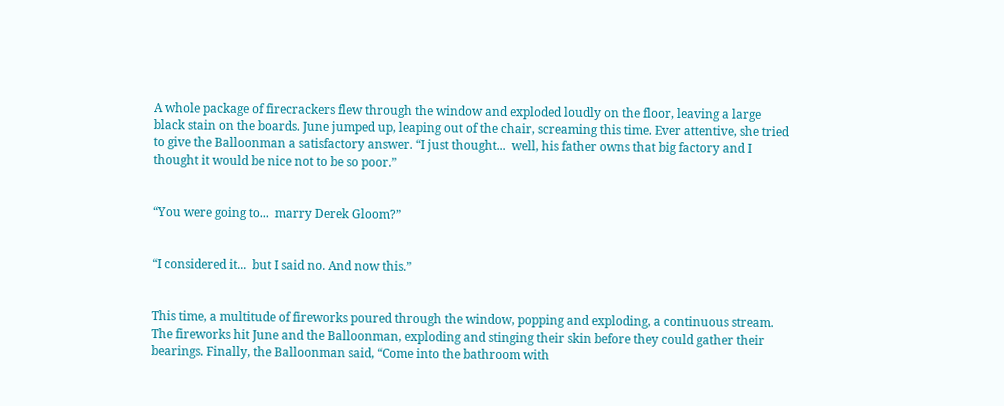A whole package of firecrackers flew through the window and exploded loudly on the floor, leaving a large black stain on the boards. June jumped up, leaping out of the chair, screaming this time. Ever attentive, she tried to give the Balloonman a satisfactory answer. “I just thought...  well, his father owns that big factory and I thought it would be nice not to be so poor.”


“You were going to...  marry Derek Gloom?”


“I considered it...  but I said no. And now this.”


This time, a multitude of fireworks poured through the window, popping and exploding, a continuous stream. The fireworks hit June and the Balloonman, exploding and stinging their skin before they could gather their bearings. Finally, the Balloonman said, “Come into the bathroom with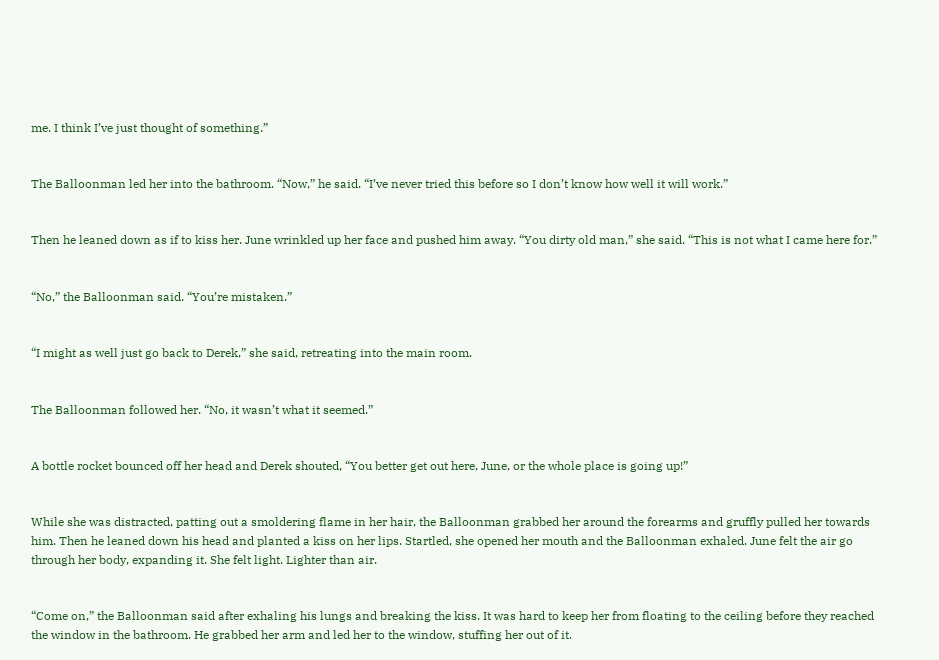me. I think I’ve just thought of something.”


The Balloonman led her into the bathroom. “Now,” he said. “I’ve never tried this before so I don’t know how well it will work.”


Then he leaned down as if to kiss her. June wrinkled up her face and pushed him away. “You dirty old man,” she said. “This is not what I came here for.”


“No,” the Balloonman said. “You’re mistaken.”


“I might as well just go back to Derek,” she said, retreating into the main room.


The Balloonman followed her. “No, it wasn’t what it seemed.”


A bottle rocket bounced off her head and Derek shouted, “You better get out here, June, or the whole place is going up!”


While she was distracted, patting out a smoldering flame in her hair, the Balloonman grabbed her around the forearms and gruffly pulled her towards him. Then he leaned down his head and planted a kiss on her lips. Startled, she opened her mouth and the Balloonman exhaled. June felt the air go through her body, expanding it. She felt light. Lighter than air.


“Come on,” the Balloonman said after exhaling his lungs and breaking the kiss. It was hard to keep her from floating to the ceiling before they reached the window in the bathroom. He grabbed her arm and led her to the window, stuffing her out of it.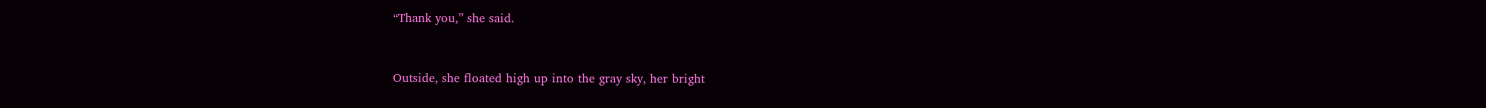“Thank you,” she said.


Outside, she floated high up into the gray sky, her bright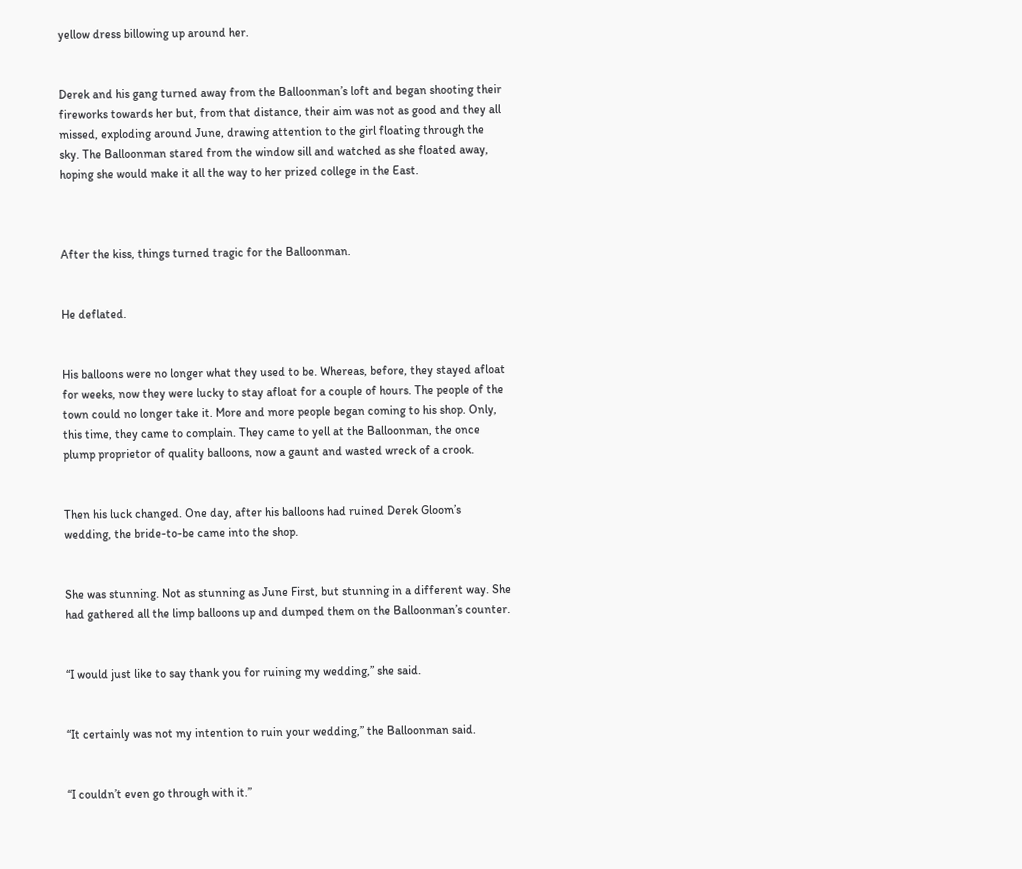yellow dress billowing up around her.


Derek and his gang turned away from the Balloonman’s loft and began shooting their fireworks towards her but, from that distance, their aim was not as good and they all missed, exploding around June, drawing attention to the girl floating through the sky. The Balloonman stared from the window sill and watched as she floated away, hoping she would make it all the way to her prized college in the East.



After the kiss, things turned tragic for the Balloonman.


He deflated.


His balloons were no longer what they used to be. Whereas, before, they stayed afloat for weeks, now they were lucky to stay afloat for a couple of hours. The people of the town could no longer take it. More and more people began coming to his shop. Only, this time, they came to complain. They came to yell at the Balloonman, the once plump proprietor of quality balloons, now a gaunt and wasted wreck of a crook.


Then his luck changed. One day, after his balloons had ruined Derek Gloom’s wedding, the bride-to-be came into the shop.


She was stunning. Not as stunning as June First, but stunning in a different way. She had gathered all the limp balloons up and dumped them on the Balloonman’s counter.


“I would just like to say thank you for ruining my wedding,” she said.


“It certainly was not my intention to ruin your wedding,” the Balloonman said.


“I couldn’t even go through with it.”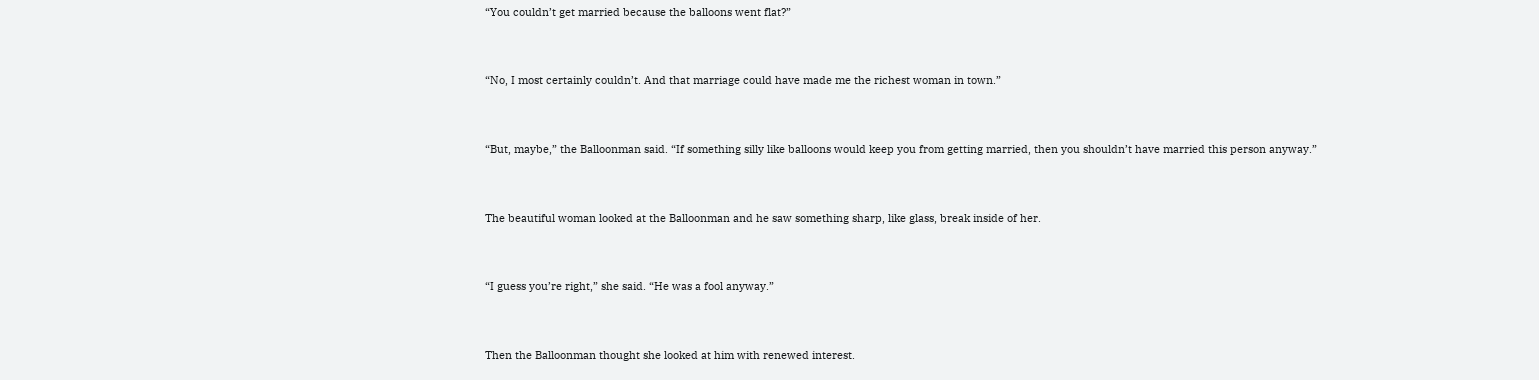“You couldn’t get married because the balloons went flat?”


“No, I most certainly couldn’t. And that marriage could have made me the richest woman in town.”


“But, maybe,” the Balloonman said. “If something silly like balloons would keep you from getting married, then you shouldn’t have married this person anyway.”


The beautiful woman looked at the Balloonman and he saw something sharp, like glass, break inside of her.


“I guess you’re right,” she said. “He was a fool anyway.”


Then the Balloonman thought she looked at him with renewed interest.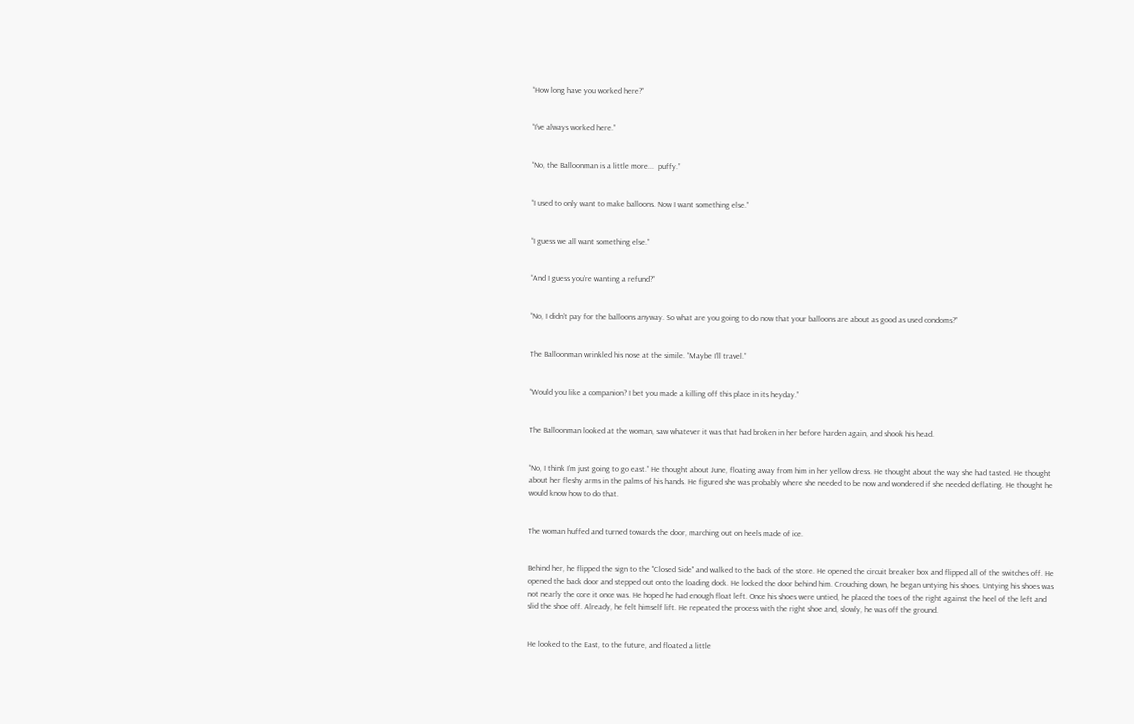“How long have you worked here?”


“I’ve always worked here.”


“No, the Balloonman is a little more...  puffy.”


“I used to only want to make balloons. Now I want something else.”


“I guess we all want something else.”


“And I guess you’re wanting a refund?”


“No, I didn’t pay for the balloons anyway. So what are you going to do now that your balloons are about as good as used condoms?”


The Balloonman wrinkled his nose at the simile. “Maybe I’ll travel.”


“Would you like a companion? I bet you made a killing off this place in its heyday.”


The Balloonman looked at the woman, saw whatever it was that had broken in her before harden again, and shook his head.


“No, I think I’m just going to go east.” He thought about June, floating away from him in her yellow dress. He thought about the way she had tasted. He thought about her fleshy arms in the palms of his hands. He figured she was probably where she needed to be now and wondered if she needed deflating. He thought he would know how to do that.


The woman huffed and turned towards the door, marching out on heels made of ice.


Behind her, he flipped the sign to the "Closed Side" and walked to the back of the store. He opened the circuit breaker box and flipped all of the switches off. He opened the back door and stepped out onto the loading dock. He locked the door behind him. Crouching down, he began untying his shoes. Untying his shoes was not nearly the core it once was. He hoped he had enough float left. Once his shoes were untied, he placed the toes of the right against the heel of the left and slid the shoe off. Already, he felt himself lift. He repeated the process with the right shoe and, slowly, he was off the ground.


He looked to the East, to the future, and floated a little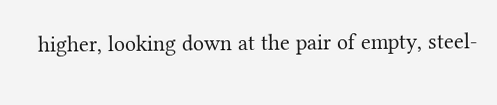higher, looking down at the pair of empty, steel-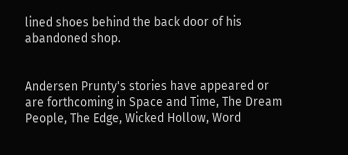lined shoes behind the back door of his abandoned shop.


Andersen Prunty's stories have appeared or are forthcoming in Space and Time, The Dream People, The Edge, Wicked Hollow, Word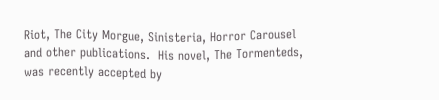Riot, The City Morgue, Sinisteria, Horror Carousel and other publications.  His novel, The Tormenteds, was recently accepted by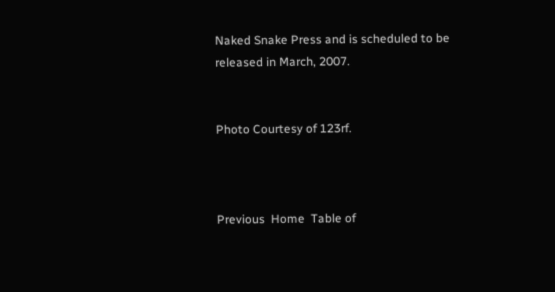Naked Snake Press and is scheduled to be released in March, 2007.


Photo Courtesy of 123rf.



Previous  Home  Table of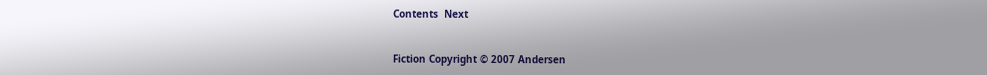Contents  Next


Fiction Copyright © 2007 Andersen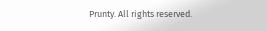Prunty. All rights reserved.